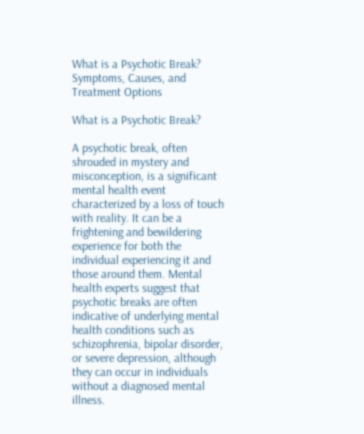What is a Psychotic Break? Symptoms, Causes, and Treatment Options

What is a Psychotic Break?

A psychotic break, often shrouded in mystery and misconception, is a significant mental health event characterized by a loss of touch with reality. It can be a frightening and bewildering experience for both the individual experiencing it and those around them. Mental health experts suggest that psychotic breaks are often indicative of underlying mental health conditions such as schizophrenia, bipolar disorder, or severe depression, although they can occur in individuals without a diagnosed mental illness.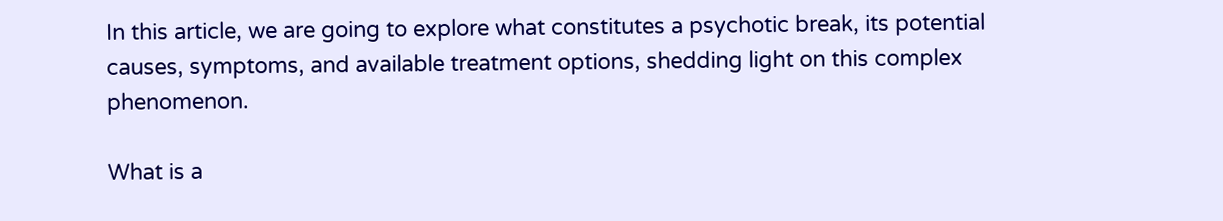In this article, we are going to explore what constitutes a psychotic break, its potential causes, symptoms, and available treatment options, shedding light on this complex phenomenon.

What is a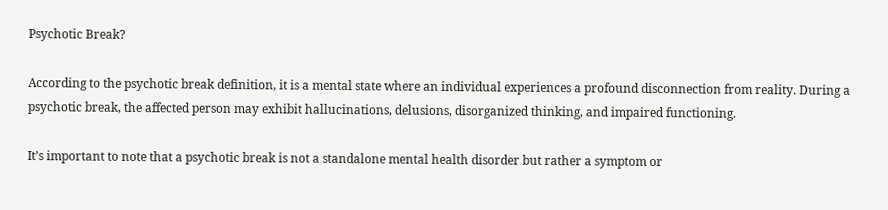Psychotic Break?

According to the psychotic break definition, it is a mental state where an individual experiences a profound disconnection from reality. During a psychotic break, the affected person may exhibit hallucinations, delusions, disorganized thinking, and impaired functioning.

It’s important to note that a psychotic break is not a standalone mental health disorder but rather a symptom or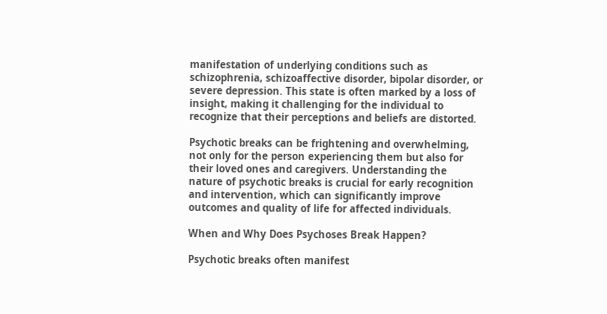manifestation of underlying conditions such as schizophrenia, schizoaffective disorder, bipolar disorder, or severe depression. This state is often marked by a loss of insight, making it challenging for the individual to recognize that their perceptions and beliefs are distorted.

Psychotic breaks can be frightening and overwhelming, not only for the person experiencing them but also for their loved ones and caregivers. Understanding the nature of psychotic breaks is crucial for early recognition and intervention, which can significantly improve outcomes and quality of life for affected individuals.

When and Why Does Psychoses Break Happen?

Psychotic breaks often manifest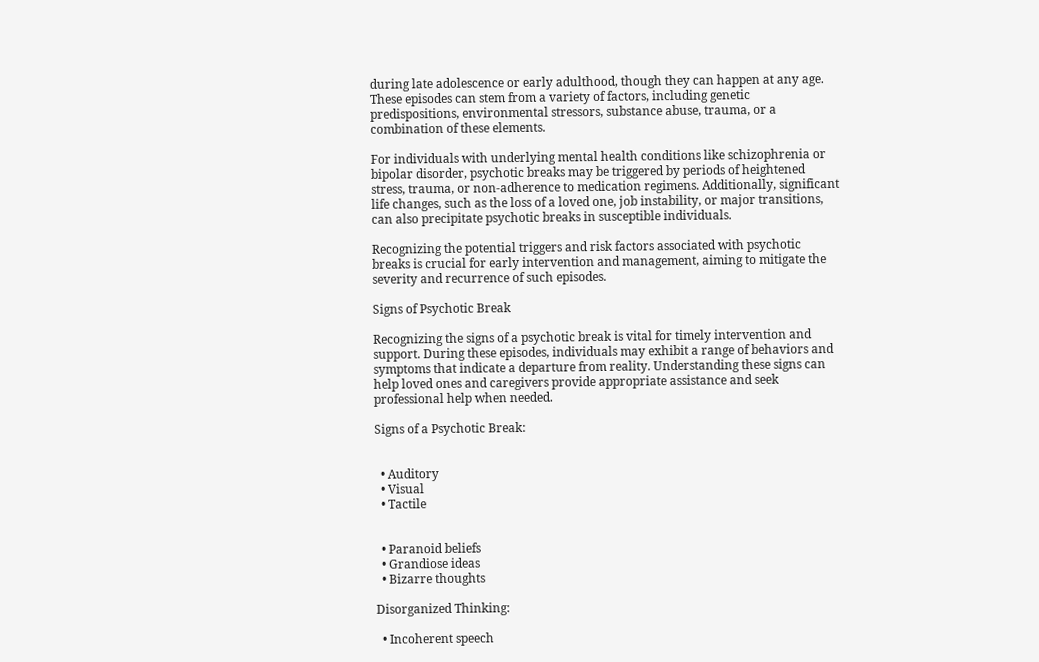during late adolescence or early adulthood, though they can happen at any age. These episodes can stem from a variety of factors, including genetic predispositions, environmental stressors, substance abuse, trauma, or a combination of these elements.

For individuals with underlying mental health conditions like schizophrenia or bipolar disorder, psychotic breaks may be triggered by periods of heightened stress, trauma, or non-adherence to medication regimens. Additionally, significant life changes, such as the loss of a loved one, job instability, or major transitions, can also precipitate psychotic breaks in susceptible individuals.

Recognizing the potential triggers and risk factors associated with psychotic breaks is crucial for early intervention and management, aiming to mitigate the severity and recurrence of such episodes.

Signs of Psychotic Break

Recognizing the signs of a psychotic break is vital for timely intervention and support. During these episodes, individuals may exhibit a range of behaviors and symptoms that indicate a departure from reality. Understanding these signs can help loved ones and caregivers provide appropriate assistance and seek professional help when needed.

Signs of a Psychotic Break:


  • Auditory
  • Visual
  • Tactile


  • Paranoid beliefs
  • Grandiose ideas
  • Bizarre thoughts

Disorganized Thinking:

  • Incoherent speech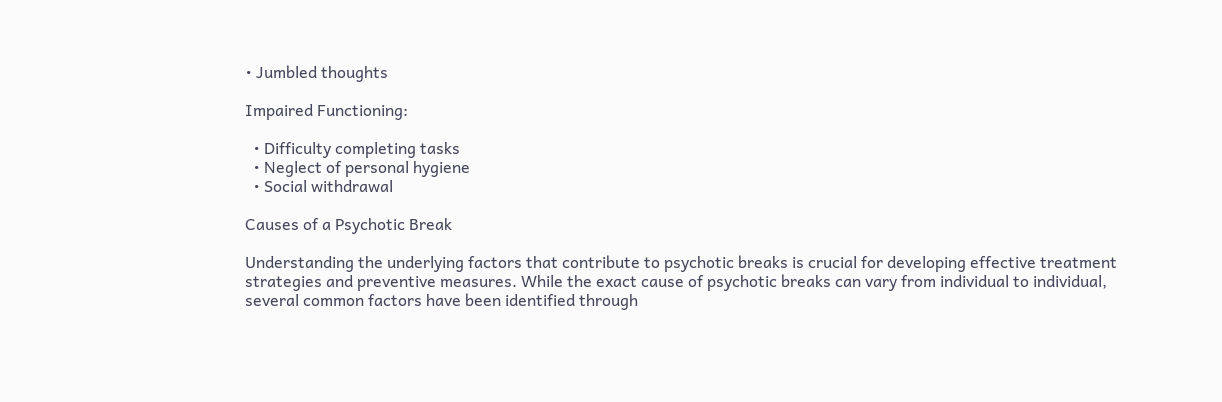• Jumbled thoughts

Impaired Functioning:

  • Difficulty completing tasks
  • Neglect of personal hygiene
  • Social withdrawal

Causes of a Psychotic Break

Understanding the underlying factors that contribute to psychotic breaks is crucial for developing effective treatment strategies and preventive measures. While the exact cause of psychotic breaks can vary from individual to individual, several common factors have been identified through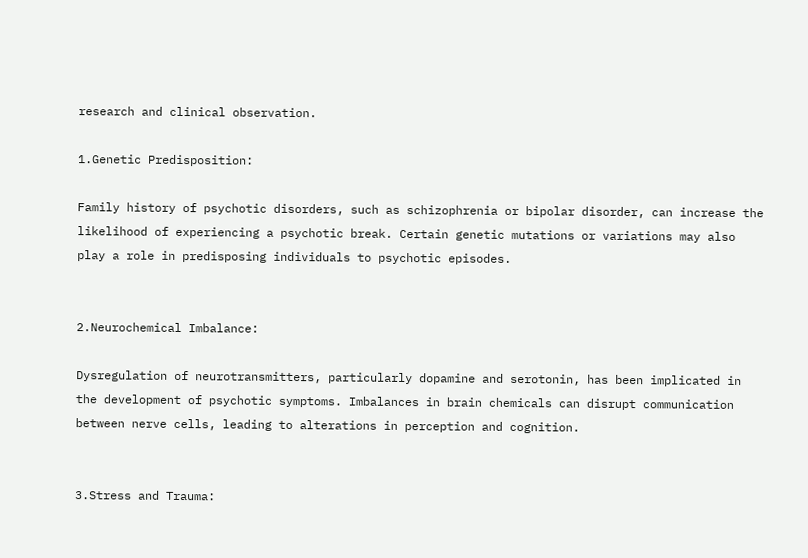research and clinical observation.

1.Genetic Predisposition:

Family history of psychotic disorders, such as schizophrenia or bipolar disorder, can increase the likelihood of experiencing a psychotic break. Certain genetic mutations or variations may also play a role in predisposing individuals to psychotic episodes.


2.Neurochemical Imbalance:

Dysregulation of neurotransmitters, particularly dopamine and serotonin, has been implicated in the development of psychotic symptoms. Imbalances in brain chemicals can disrupt communication between nerve cells, leading to alterations in perception and cognition.


3.Stress and Trauma: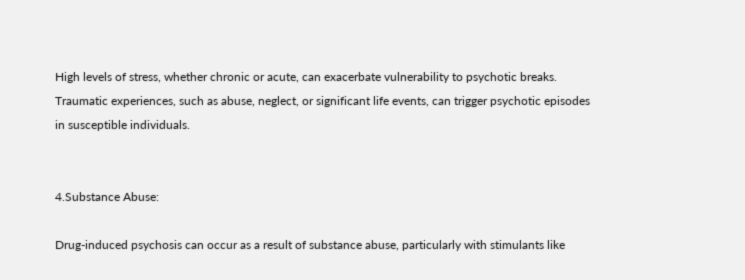High levels of stress, whether chronic or acute, can exacerbate vulnerability to psychotic breaks. Traumatic experiences, such as abuse, neglect, or significant life events, can trigger psychotic episodes in susceptible individuals.


4.Substance Abuse:

Drug-induced psychosis can occur as a result of substance abuse, particularly with stimulants like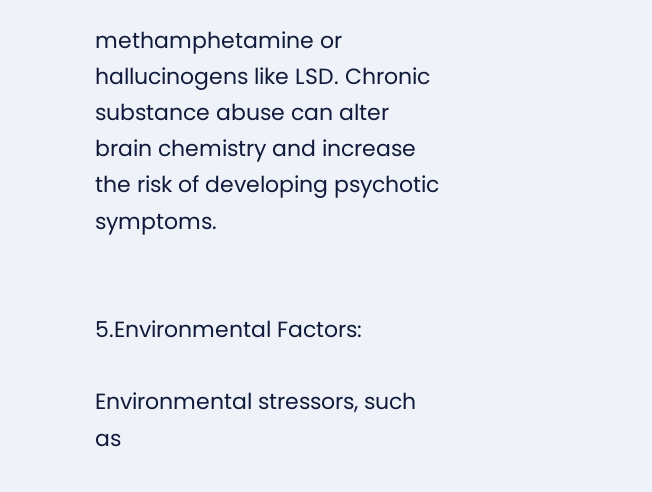methamphetamine or hallucinogens like LSD. Chronic substance abuse can alter brain chemistry and increase the risk of developing psychotic symptoms.


5.Environmental Factors:

Environmental stressors, such as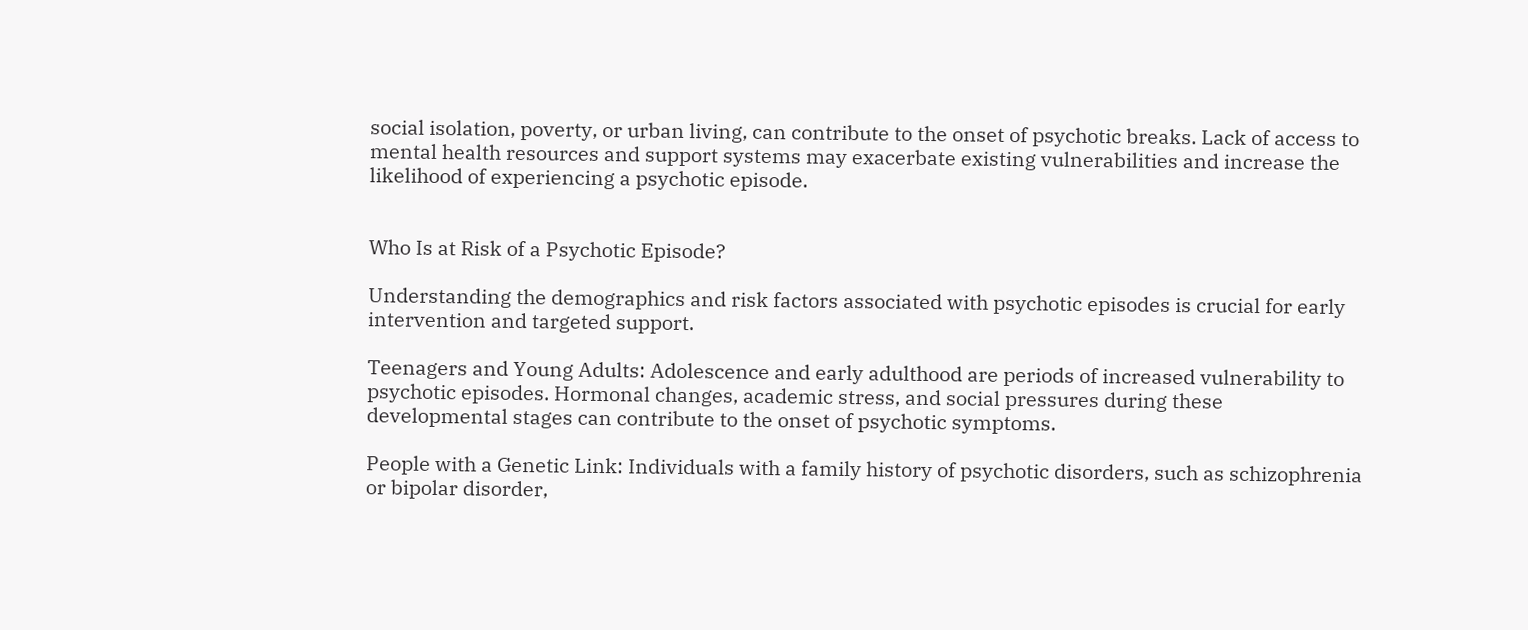social isolation, poverty, or urban living, can contribute to the onset of psychotic breaks. Lack of access to mental health resources and support systems may exacerbate existing vulnerabilities and increase the likelihood of experiencing a psychotic episode.


Who Is at Risk of a Psychotic Episode?

Understanding the demographics and risk factors associated with psychotic episodes is crucial for early intervention and targeted support.

Teenagers and Young Adults: Adolescence and early adulthood are periods of increased vulnerability to psychotic episodes. Hormonal changes, academic stress, and social pressures during these developmental stages can contribute to the onset of psychotic symptoms.

People with a Genetic Link: Individuals with a family history of psychotic disorders, such as schizophrenia or bipolar disorder,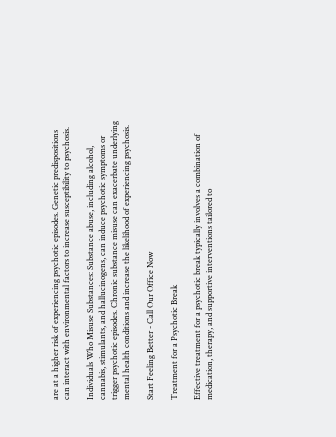are at a higher risk of experiencing psychotic episodes. Genetic predispositions can interact with environmental factors to increase susceptibility to psychosis.

Individuals Who Misuse Substances: Substance abuse, including alcohol, cannabis, stimulants, and hallucinogens, can induce psychotic symptoms or trigger psychotic episodes. Chronic substance misuse can exacerbate underlying mental health conditions and increase the likelihood of experiencing psychosis.

Start Feeling Better - Call Our Office Now

Treatment for a Psychotic Break

Effective treatment for a psychotic break typically involves a combination of medication, therapy, and supportive interventions tailored to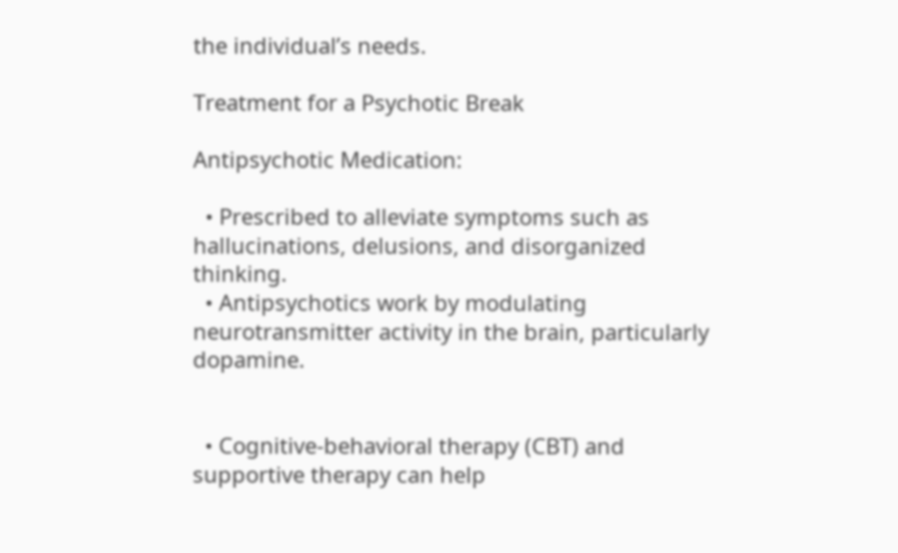the individual’s needs.

Treatment for a Psychotic Break

Antipsychotic Medication:

  • Prescribed to alleviate symptoms such as hallucinations, delusions, and disorganized thinking.
  • Antipsychotics work by modulating neurotransmitter activity in the brain, particularly dopamine.


  • Cognitive-behavioral therapy (CBT) and supportive therapy can help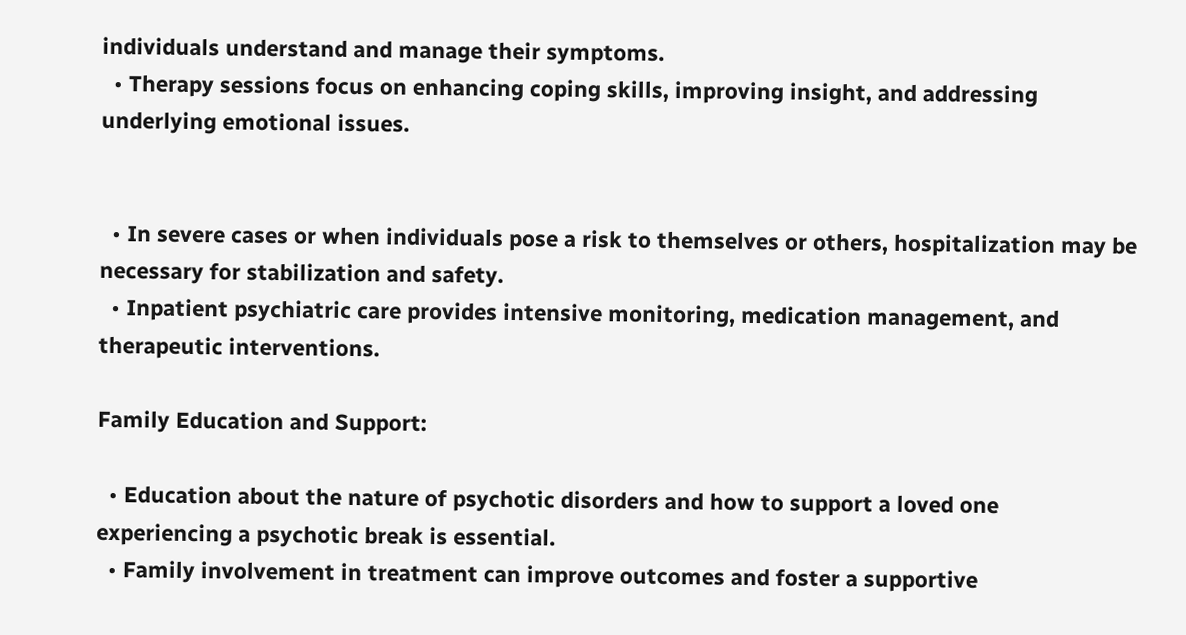individuals understand and manage their symptoms.
  • Therapy sessions focus on enhancing coping skills, improving insight, and addressing underlying emotional issues.


  • In severe cases or when individuals pose a risk to themselves or others, hospitalization may be necessary for stabilization and safety.
  • Inpatient psychiatric care provides intensive monitoring, medication management, and therapeutic interventions.

Family Education and Support:

  • Education about the nature of psychotic disorders and how to support a loved one experiencing a psychotic break is essential.
  • Family involvement in treatment can improve outcomes and foster a supportive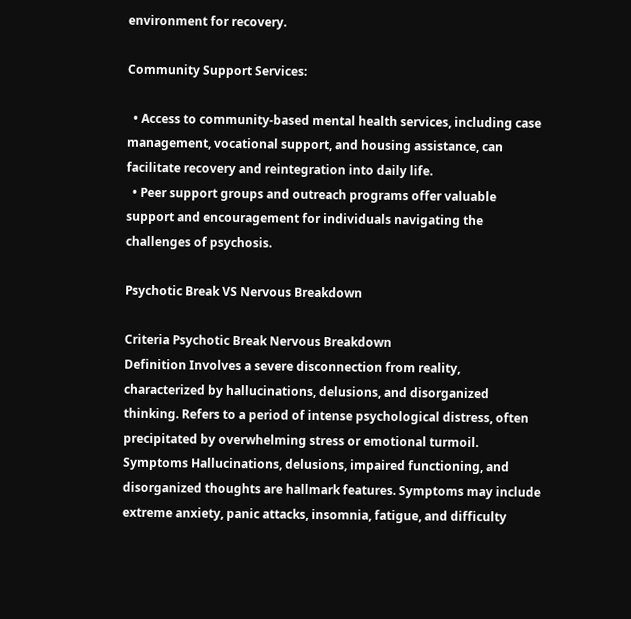environment for recovery.

Community Support Services:

  • Access to community-based mental health services, including case management, vocational support, and housing assistance, can facilitate recovery and reintegration into daily life.
  • Peer support groups and outreach programs offer valuable support and encouragement for individuals navigating the challenges of psychosis.

Psychotic Break VS Nervous Breakdown

Criteria Psychotic Break Nervous Breakdown
Definition Involves a severe disconnection from reality, characterized by hallucinations, delusions, and disorganized thinking. Refers to a period of intense psychological distress, often precipitated by overwhelming stress or emotional turmoil.
Symptoms Hallucinations, delusions, impaired functioning, and disorganized thoughts are hallmark features. Symptoms may include extreme anxiety, panic attacks, insomnia, fatigue, and difficulty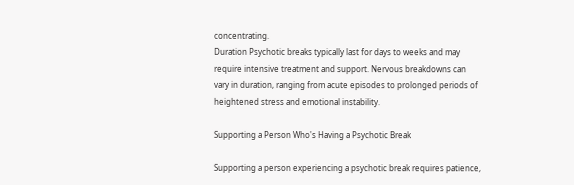concentrating.
Duration Psychotic breaks typically last for days to weeks and may require intensive treatment and support. Nervous breakdowns can vary in duration, ranging from acute episodes to prolonged periods of heightened stress and emotional instability.

Supporting a Person Who's Having a Psychotic Break

Supporting a person experiencing a psychotic break requires patience,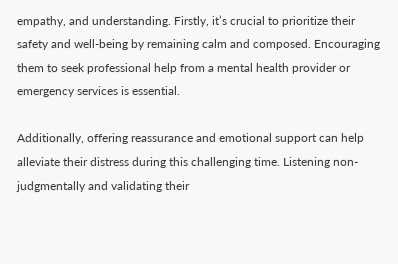empathy, and understanding. Firstly, it’s crucial to prioritize their safety and well-being by remaining calm and composed. Encouraging them to seek professional help from a mental health provider or emergency services is essential.

Additionally, offering reassurance and emotional support can help alleviate their distress during this challenging time. Listening non-judgmentally and validating their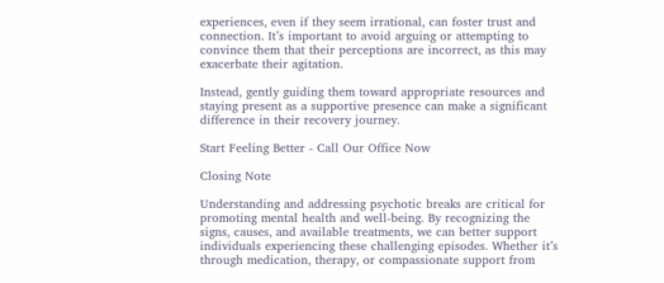experiences, even if they seem irrational, can foster trust and connection. It’s important to avoid arguing or attempting to convince them that their perceptions are incorrect, as this may exacerbate their agitation.

Instead, gently guiding them toward appropriate resources and staying present as a supportive presence can make a significant difference in their recovery journey.

Start Feeling Better - Call Our Office Now

Closing Note

Understanding and addressing psychotic breaks are critical for promoting mental health and well-being. By recognizing the signs, causes, and available treatments, we can better support individuals experiencing these challenging episodes. Whether it’s through medication, therapy, or compassionate support from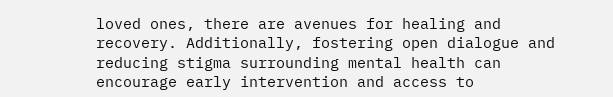loved ones, there are avenues for healing and recovery. Additionally, fostering open dialogue and reducing stigma surrounding mental health can encourage early intervention and access to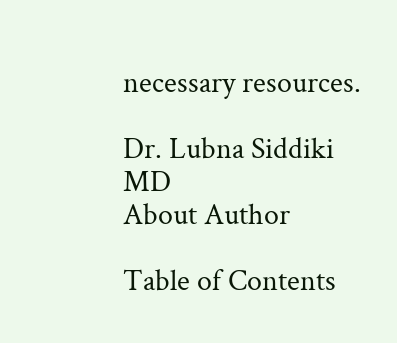necessary resources.

Dr. Lubna Siddiki MD
About Author

Table of Contents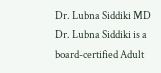Dr. Lubna Siddiki MD
Dr. Lubna Siddiki is a board-certified Adult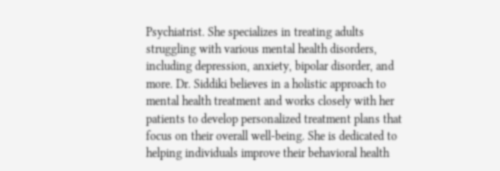Psychiatrist. She specializes in treating adults struggling with various mental health disorders, including depression, anxiety, bipolar disorder, and more. Dr. Siddiki believes in a holistic approach to mental health treatment and works closely with her patients to develop personalized treatment plans that focus on their overall well-being. She is dedicated to helping individuals improve their behavioral health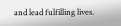and lead fulfilling lives.